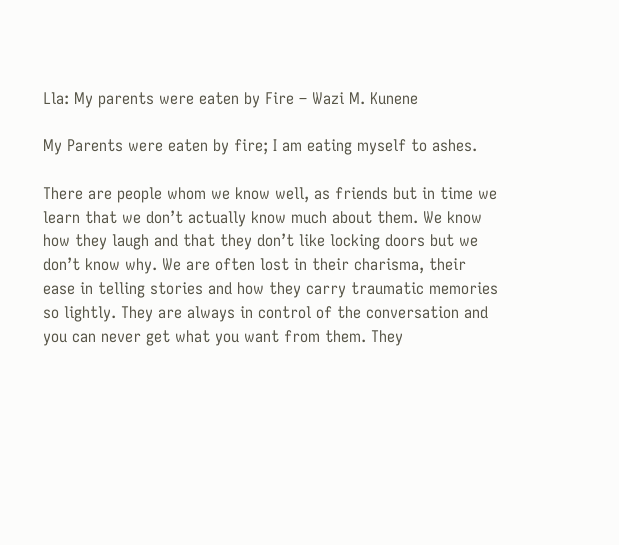Lla: My parents were eaten by Fire – Wazi M. Kunene

My Parents were eaten by fire; I am eating myself to ashes.

There are people whom we know well, as friends but in time we learn that we don’t actually know much about them. We know how they laugh and that they don’t like locking doors but we don’t know why. We are often lost in their charisma, their ease in telling stories and how they carry traumatic memories so lightly. They are always in control of the conversation and you can never get what you want from them. They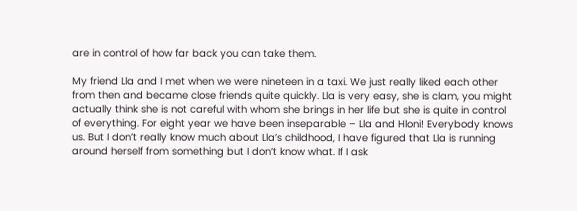are in control of how far back you can take them.

My friend Lla and I met when we were nineteen in a taxi. We just really liked each other from then and became close friends quite quickly. Lla is very easy, she is clam, you might actually think she is not careful with whom she brings in her life but she is quite in control of everything. For eight year we have been inseparable – Lla and Hloni! Everybody knows us. But I don’t really know much about Lla’s childhood, I have figured that Lla is running around herself from something but I don’t know what. If I ask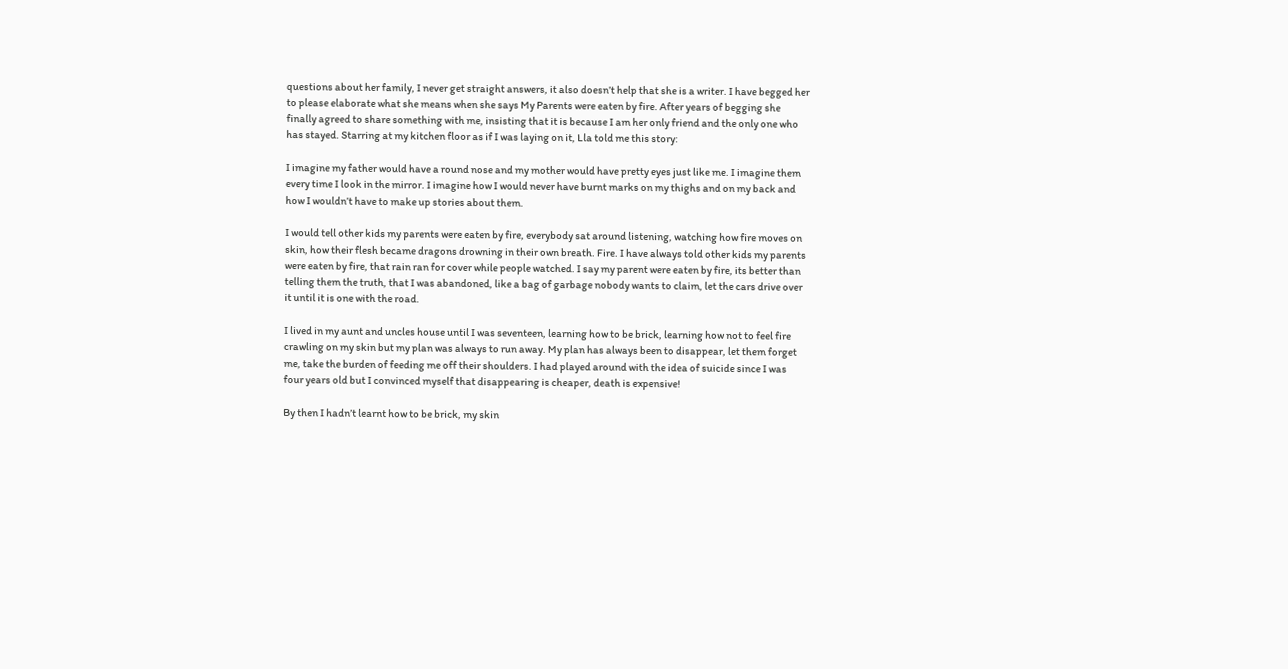questions about her family, I never get straight answers, it also doesn’t help that she is a writer. I have begged her to please elaborate what she means when she says My Parents were eaten by fire. After years of begging she finally agreed to share something with me, insisting that it is because I am her only friend and the only one who has stayed. Starring at my kitchen floor as if I was laying on it, Lla told me this story:

I imagine my father would have a round nose and my mother would have pretty eyes just like me. I imagine them every time I look in the mirror. I imagine how I would never have burnt marks on my thighs and on my back and how I wouldn’t have to make up stories about them.

I would tell other kids my parents were eaten by fire, everybody sat around listening, watching how fire moves on skin, how their flesh became dragons drowning in their own breath. Fire. I have always told other kids my parents were eaten by fire, that rain ran for cover while people watched. I say my parent were eaten by fire, its better than telling them the truth, that I was abandoned, like a bag of garbage nobody wants to claim, let the cars drive over it until it is one with the road.

I lived in my aunt and uncles house until I was seventeen, learning how to be brick, learning how not to feel fire crawling on my skin but my plan was always to run away. My plan has always been to disappear, let them forget me, take the burden of feeding me off their shoulders. I had played around with the idea of suicide since I was four years old but I convinced myself that disappearing is cheaper, death is expensive!

By then I hadn’t learnt how to be brick, my skin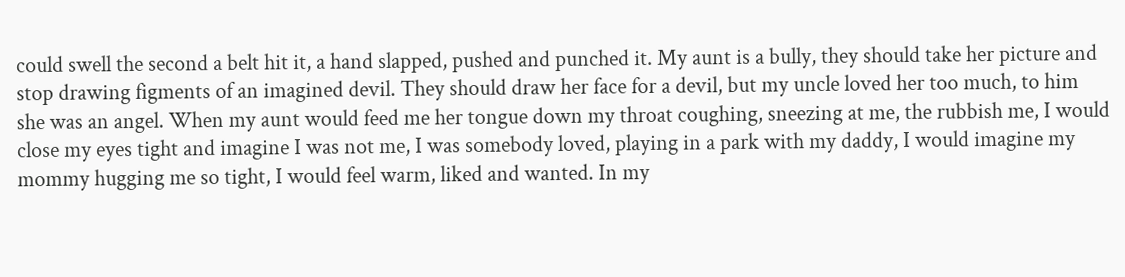could swell the second a belt hit it, a hand slapped, pushed and punched it. My aunt is a bully, they should take her picture and stop drawing figments of an imagined devil. They should draw her face for a devil, but my uncle loved her too much, to him she was an angel. When my aunt would feed me her tongue down my throat coughing, sneezing at me, the rubbish me, I would close my eyes tight and imagine I was not me, I was somebody loved, playing in a park with my daddy, I would imagine my mommy hugging me so tight, I would feel warm, liked and wanted. In my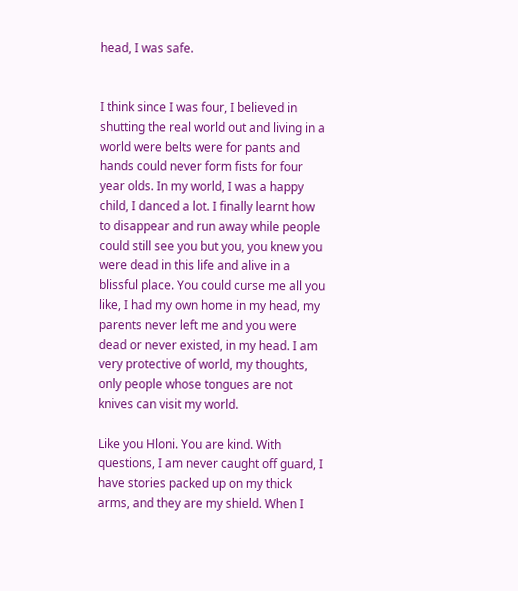head, I was safe.


I think since I was four, I believed in shutting the real world out and living in a world were belts were for pants and hands could never form fists for four year olds. In my world, I was a happy child, I danced a lot. I finally learnt how to disappear and run away while people could still see you but you, you knew you were dead in this life and alive in a blissful place. You could curse me all you like, I had my own home in my head, my parents never left me and you were dead or never existed, in my head. I am very protective of world, my thoughts, only people whose tongues are not knives can visit my world.

Like you Hloni. You are kind. With questions, I am never caught off guard, I have stories packed up on my thick arms, and they are my shield. When I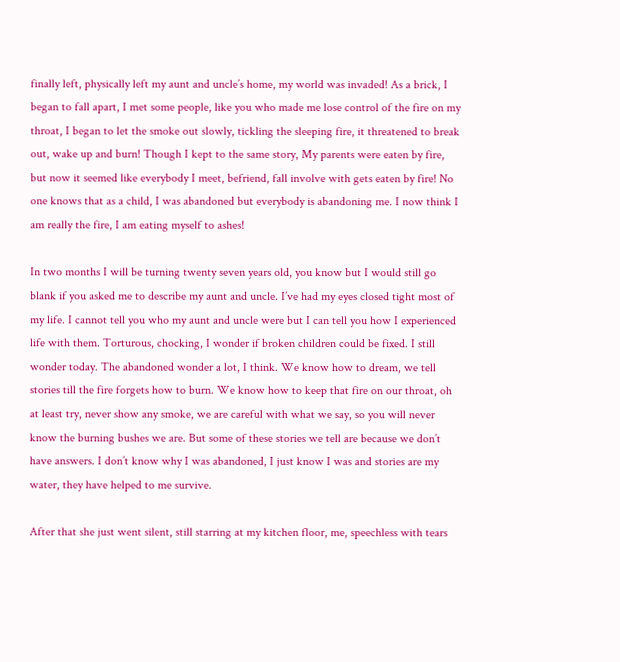finally left, physically left my aunt and uncle’s home, my world was invaded! As a brick, I began to fall apart, I met some people, like you who made me lose control of the fire on my throat, I began to let the smoke out slowly, tickling the sleeping fire, it threatened to break out, wake up and burn! Though I kept to the same story, My parents were eaten by fire, but now it seemed like everybody I meet, befriend, fall involve with gets eaten by fire! No one knows that as a child, I was abandoned but everybody is abandoning me. I now think I am really the fire, I am eating myself to ashes!

In two months I will be turning twenty seven years old, you know but I would still go blank if you asked me to describe my aunt and uncle. I’ve had my eyes closed tight most of my life. I cannot tell you who my aunt and uncle were but I can tell you how I experienced life with them. Torturous, chocking, I wonder if broken children could be fixed. I still wonder today. The abandoned wonder a lot, I think. We know how to dream, we tell stories till the fire forgets how to burn. We know how to keep that fire on our throat, oh at least try, never show any smoke, we are careful with what we say, so you will never know the burning bushes we are. But some of these stories we tell are because we don’t have answers. I don’t know why I was abandoned, I just know I was and stories are my water, they have helped to me survive.

After that she just went silent, still starring at my kitchen floor, me, speechless with tears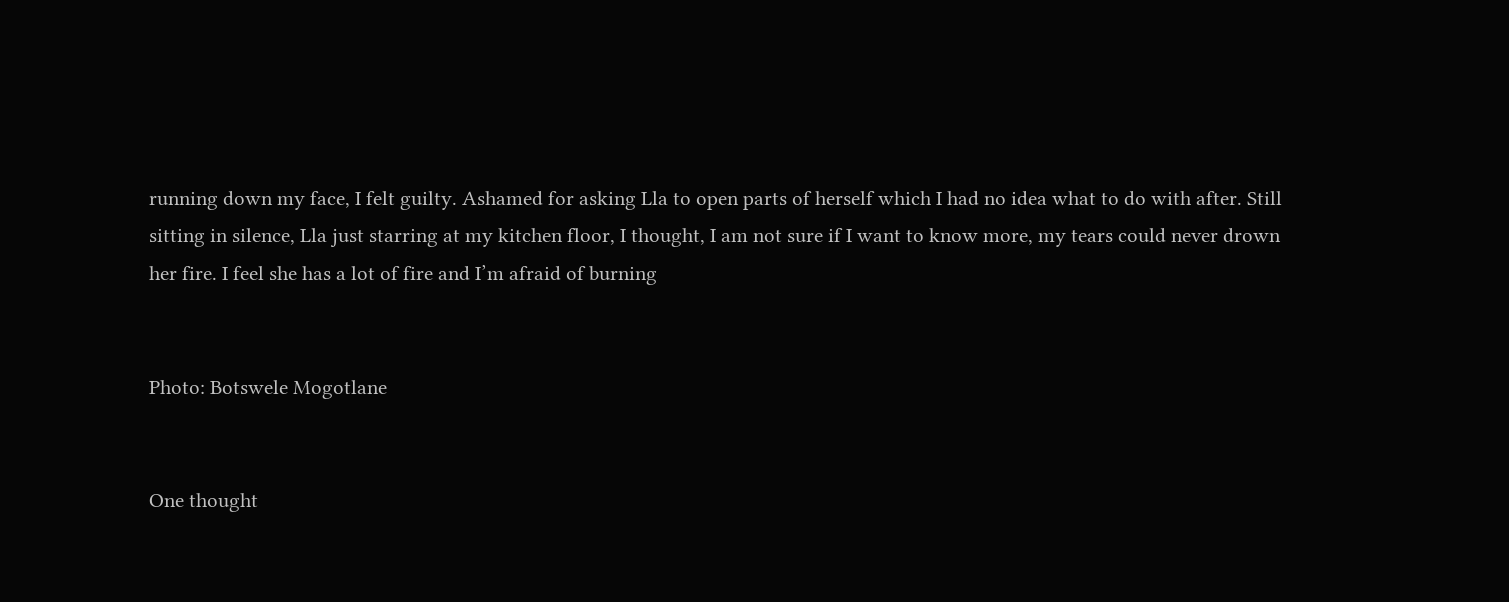running down my face, I felt guilty. Ashamed for asking Lla to open parts of herself which I had no idea what to do with after. Still sitting in silence, Lla just starring at my kitchen floor, I thought, I am not sure if I want to know more, my tears could never drown her fire. I feel she has a lot of fire and I’m afraid of burning


Photo: Botswele Mogotlane


One thought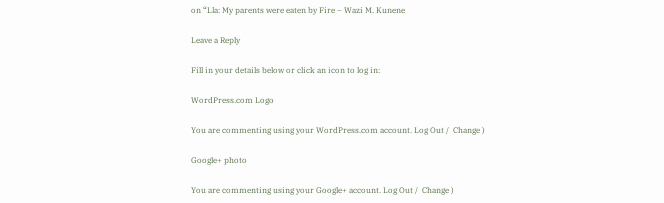on “Lla: My parents were eaten by Fire – Wazi M. Kunene

Leave a Reply

Fill in your details below or click an icon to log in:

WordPress.com Logo

You are commenting using your WordPress.com account. Log Out /  Change )

Google+ photo

You are commenting using your Google+ account. Log Out /  Change )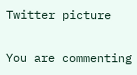Twitter picture

You are commenting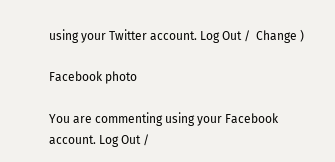using your Twitter account. Log Out /  Change )

Facebook photo

You are commenting using your Facebook account. Log Out /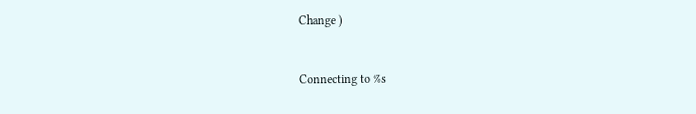Change )


Connecting to %s